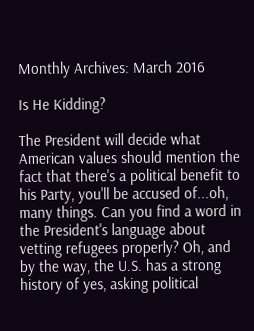Monthly Archives: March 2016

Is He Kidding?

The President will decide what American values should mention the fact that there's a political benefit to his Party, you'll be accused of...oh, many things. Can you find a word in the President's language about vetting refugees properly? Oh, and by the way, the U.S. has a strong history of yes, asking political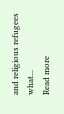and religious refugees what...
Read more